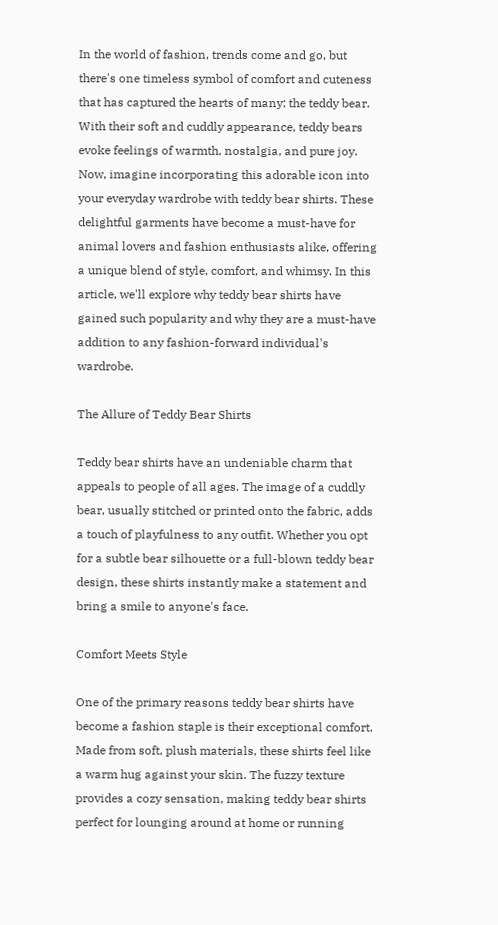In the world of fashion, trends come and go, but there's one timeless symbol of comfort and cuteness that has captured the hearts of many: the teddy bear. With their soft and cuddly appearance, teddy bears evoke feelings of warmth, nostalgia, and pure joy. Now, imagine incorporating this adorable icon into your everyday wardrobe with teddy bear shirts. These delightful garments have become a must-have for animal lovers and fashion enthusiasts alike, offering a unique blend of style, comfort, and whimsy. In this article, we'll explore why teddy bear shirts have gained such popularity and why they are a must-have addition to any fashion-forward individual's wardrobe.

The Allure of Teddy Bear Shirts

Teddy bear shirts have an undeniable charm that appeals to people of all ages. The image of a cuddly bear, usually stitched or printed onto the fabric, adds a touch of playfulness to any outfit. Whether you opt for a subtle bear silhouette or a full-blown teddy bear design, these shirts instantly make a statement and bring a smile to anyone's face.

Comfort Meets Style

One of the primary reasons teddy bear shirts have become a fashion staple is their exceptional comfort. Made from soft, plush materials, these shirts feel like a warm hug against your skin. The fuzzy texture provides a cozy sensation, making teddy bear shirts perfect for lounging around at home or running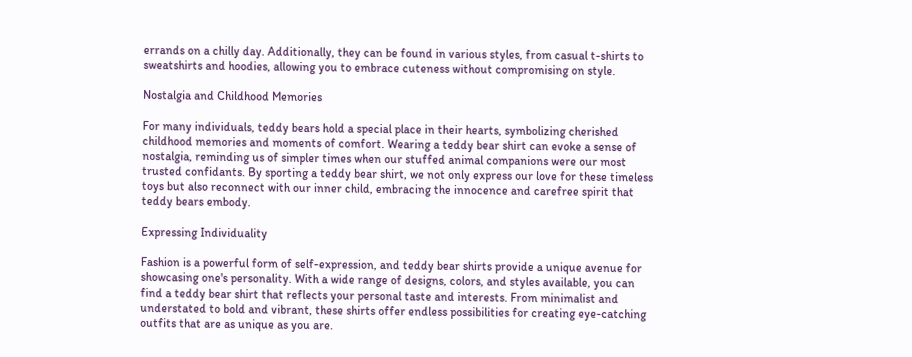errands on a chilly day. Additionally, they can be found in various styles, from casual t-shirts to sweatshirts and hoodies, allowing you to embrace cuteness without compromising on style.

Nostalgia and Childhood Memories

For many individuals, teddy bears hold a special place in their hearts, symbolizing cherished childhood memories and moments of comfort. Wearing a teddy bear shirt can evoke a sense of nostalgia, reminding us of simpler times when our stuffed animal companions were our most trusted confidants. By sporting a teddy bear shirt, we not only express our love for these timeless toys but also reconnect with our inner child, embracing the innocence and carefree spirit that teddy bears embody.

Expressing Individuality

Fashion is a powerful form of self-expression, and teddy bear shirts provide a unique avenue for showcasing one's personality. With a wide range of designs, colors, and styles available, you can find a teddy bear shirt that reflects your personal taste and interests. From minimalist and understated to bold and vibrant, these shirts offer endless possibilities for creating eye-catching outfits that are as unique as you are.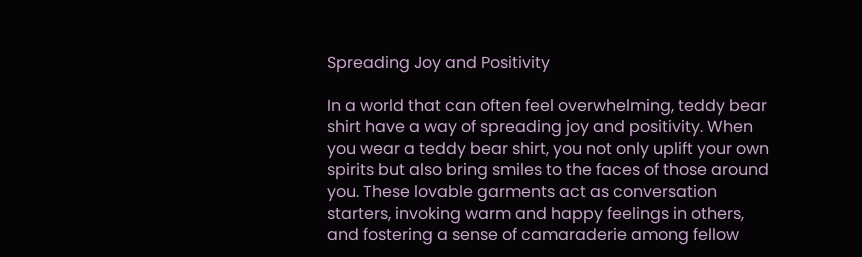Spreading Joy and Positivity

In a world that can often feel overwhelming, teddy bear shirt have a way of spreading joy and positivity. When you wear a teddy bear shirt, you not only uplift your own spirits but also bring smiles to the faces of those around you. These lovable garments act as conversation starters, invoking warm and happy feelings in others, and fostering a sense of camaraderie among fellow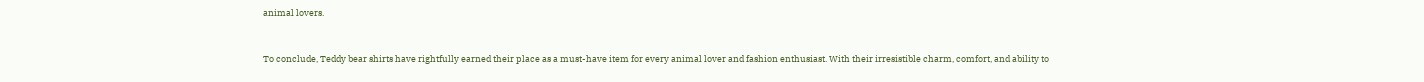animal lovers.


To conclude, Teddy bear shirts have rightfully earned their place as a must-have item for every animal lover and fashion enthusiast. With their irresistible charm, comfort, and ability to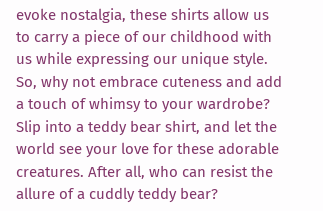evoke nostalgia, these shirts allow us to carry a piece of our childhood with us while expressing our unique style. So, why not embrace cuteness and add a touch of whimsy to your wardrobe? Slip into a teddy bear shirt, and let the world see your love for these adorable creatures. After all, who can resist the allure of a cuddly teddy bear?